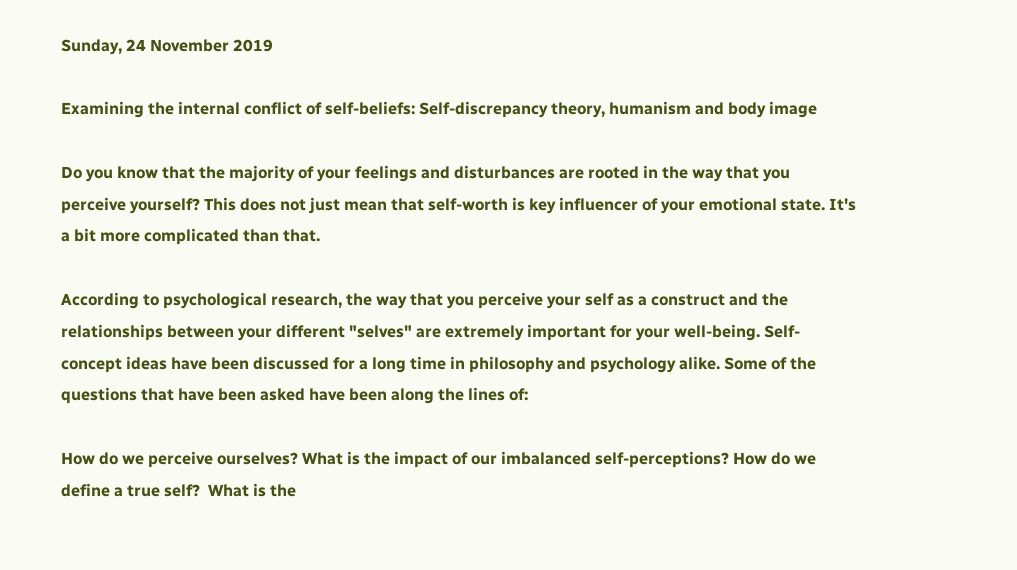Sunday, 24 November 2019

Examining the internal conflict of self-beliefs: Self-discrepancy theory, humanism and body image

Do you know that the majority of your feelings and disturbances are rooted in the way that you perceive yourself? This does not just mean that self-worth is key influencer of your emotional state. It's a bit more complicated than that.

According to psychological research, the way that you perceive your self as a construct and the relationships between your different "selves" are extremely important for your well-being. Self-concept ideas have been discussed for a long time in philosophy and psychology alike. Some of the questions that have been asked have been along the lines of:

How do we perceive ourselves? What is the impact of our imbalanced self-perceptions? How do we define a true self?  What is the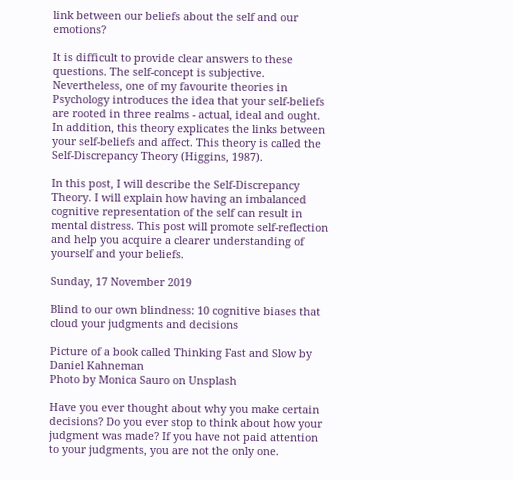link between our beliefs about the self and our emotions?

It is difficult to provide clear answers to these questions. The self-concept is subjective. Nevertheless, one of my favourite theories in Psychology introduces the idea that your self-beliefs are rooted in three realms - actual, ideal and ought. In addition, this theory explicates the links between your self-beliefs and affect. This theory is called the Self-Discrepancy Theory (Higgins, 1987).

In this post, I will describe the Self-Discrepancy Theory. I will explain how having an imbalanced cognitive representation of the self can result in mental distress. This post will promote self-reflection and help you acquire a clearer understanding of yourself and your beliefs.

Sunday, 17 November 2019

Blind to our own blindness: 10 cognitive biases that cloud your judgments and decisions

Picture of a book called Thinking Fast and Slow by Daniel Kahneman
Photo by Monica Sauro on Unsplash

Have you ever thought about why you make certain decisions? Do you ever stop to think about how your judgment was made? If you have not paid attention to your judgments, you are not the only one.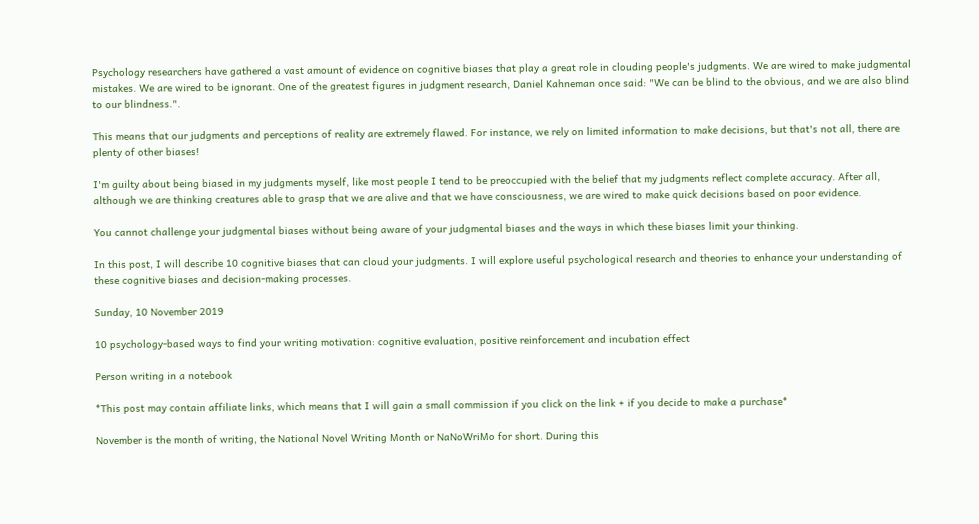Psychology researchers have gathered a vast amount of evidence on cognitive biases that play a great role in clouding people's judgments. We are wired to make judgmental mistakes. We are wired to be ignorant. One of the greatest figures in judgment research, Daniel Kahneman once said: "We can be blind to the obvious, and we are also blind to our blindness.".

This means that our judgments and perceptions of reality are extremely flawed. For instance, we rely on limited information to make decisions, but that's not all, there are plenty of other biases!

I'm guilty about being biased in my judgments myself, like most people I tend to be preoccupied with the belief that my judgments reflect complete accuracy. After all, although we are thinking creatures able to grasp that we are alive and that we have consciousness, we are wired to make quick decisions based on poor evidence.

You cannot challenge your judgmental biases without being aware of your judgmental biases and the ways in which these biases limit your thinking.

In this post, I will describe 10 cognitive biases that can cloud your judgments. I will explore useful psychological research and theories to enhance your understanding of these cognitive biases and decision-making processes.

Sunday, 10 November 2019

10 psychology-based ways to find your writing motivation: cognitive evaluation, positive reinforcement and incubation effect

Person writing in a notebook

*This post may contain affiliate links, which means that I will gain a small commission if you click on the link + if you decide to make a purchase*

November is the month of writing, the National Novel Writing Month or NaNoWriMo for short. During this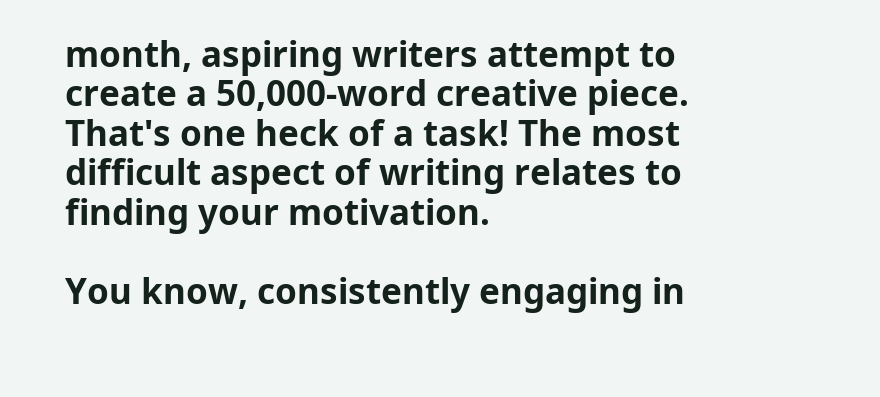month, aspiring writers attempt to create a 50,000-word creative piece. That's one heck of a task! The most difficult aspect of writing relates to finding your motivation.

You know, consistently engaging in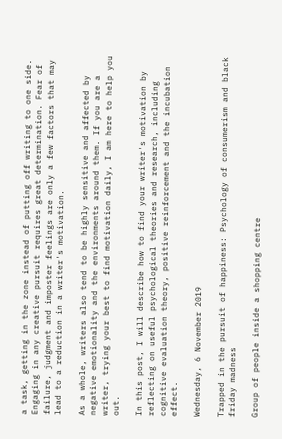a task, getting in the zone instead of putting off writing to one side. Engaging in any creative pursuit requires great determination. Fear of failure, judgment and imposter feelings are only a few factors that may lead to a reduction in a writer's motivation.

As a whole, writers also tend to be highly sensitive and affected by negative emotionality and the environments around them. If you are a writer, trying your best to find motivation daily, I am here to help you out.

In this post, I will describe how to find your writer's motivation by reflecting on useful psychological theories and research, including cognitive evaluation theory, positive reinforcement and the incubation effect.

Wednesday, 6 November 2019

Trapped in the pursuit of happiness: Psychology of consumerism and black friday madness

Group of people inside a shopping centre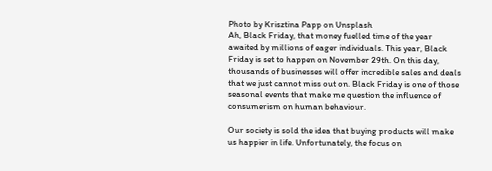Photo by Krisztina Papp on Unsplash
Ah, Black Friday, that money fuelled time of the year awaited by millions of eager individuals. This year, Black Friday is set to happen on November 29th. On this day, thousands of businesses will offer incredible sales and deals that we just cannot miss out on. Black Friday is one of those seasonal events that make me question the influence of consumerism on human behaviour.

Our society is sold the idea that buying products will make us happier in life. Unfortunately, the focus on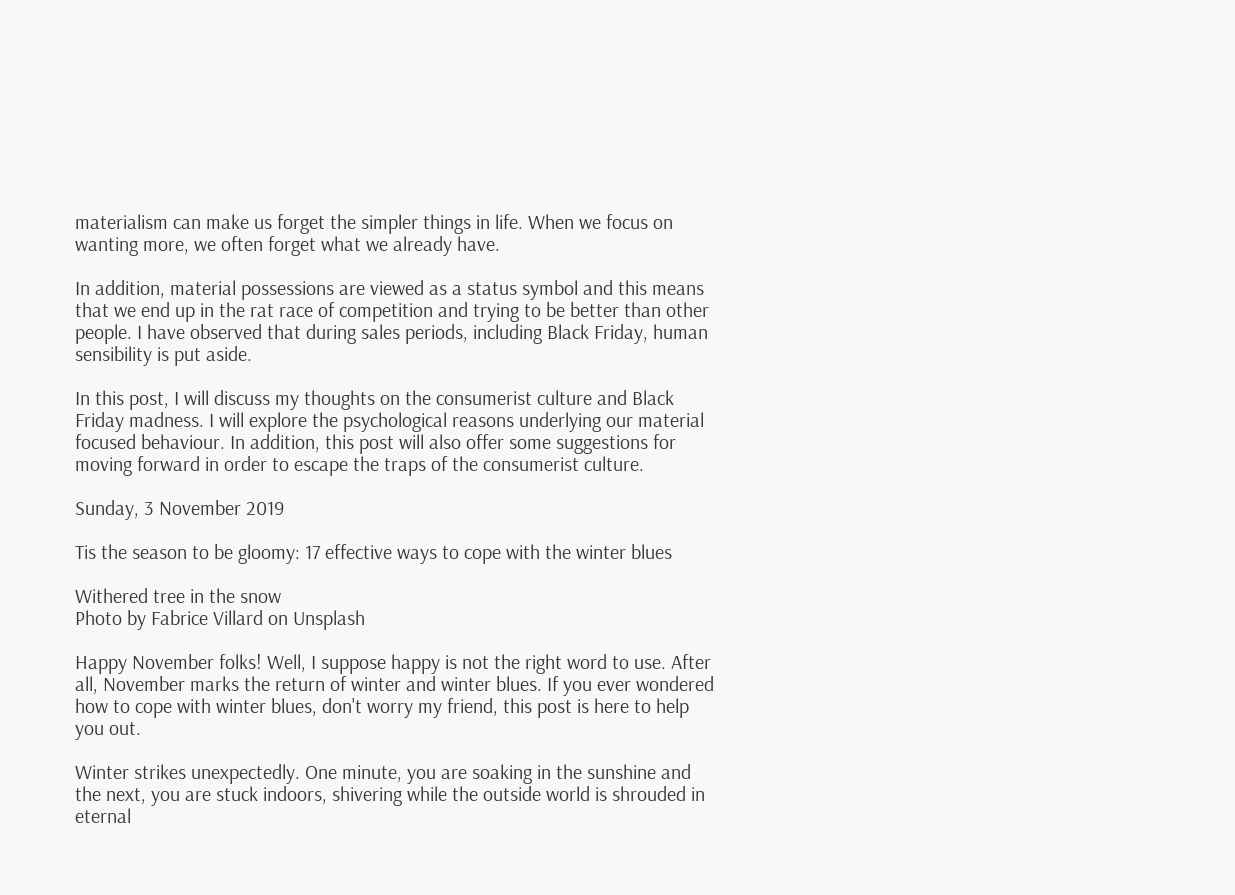materialism can make us forget the simpler things in life. When we focus on wanting more, we often forget what we already have.

In addition, material possessions are viewed as a status symbol and this means that we end up in the rat race of competition and trying to be better than other people. I have observed that during sales periods, including Black Friday, human sensibility is put aside.

In this post, I will discuss my thoughts on the consumerist culture and Black Friday madness. I will explore the psychological reasons underlying our material focused behaviour. In addition, this post will also offer some suggestions for moving forward in order to escape the traps of the consumerist culture.

Sunday, 3 November 2019

Tis the season to be gloomy: 17 effective ways to cope with the winter blues

Withered tree in the snow
Photo by Fabrice Villard on Unsplash

Happy November folks! Well, I suppose happy is not the right word to use. After all, November marks the return of winter and winter blues. If you ever wondered how to cope with winter blues, don't worry my friend, this post is here to help you out.

Winter strikes unexpectedly. One minute, you are soaking in the sunshine and the next, you are stuck indoors, shivering while the outside world is shrouded in eternal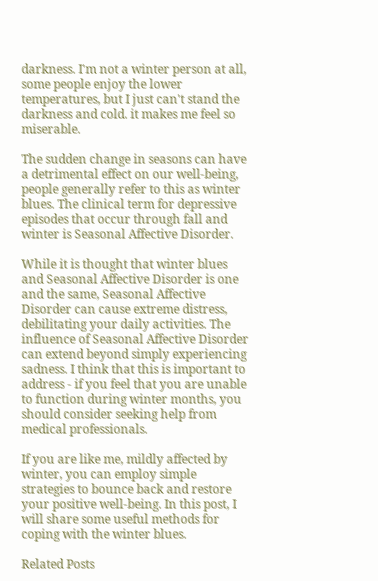darkness. I'm not a winter person at all, some people enjoy the lower temperatures, but I just can't stand the darkness and cold. it makes me feel so miserable.

The sudden change in seasons can have a detrimental effect on our well-being, people generally refer to this as winter blues. The clinical term for depressive episodes that occur through fall and winter is Seasonal Affective Disorder.

While it is thought that winter blues and Seasonal Affective Disorder is one and the same, Seasonal Affective Disorder can cause extreme distress, debilitating your daily activities. The influence of Seasonal Affective Disorder can extend beyond simply experiencing sadness. I think that this is important to address - if you feel that you are unable to function during winter months, you should consider seeking help from medical professionals.

If you are like me, mildly affected by winter, you can employ simple strategies to bounce back and restore your positive well-being. In this post, I will share some useful methods for coping with the winter blues.

Related Posts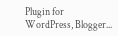Plugin for WordPress, Blogger...